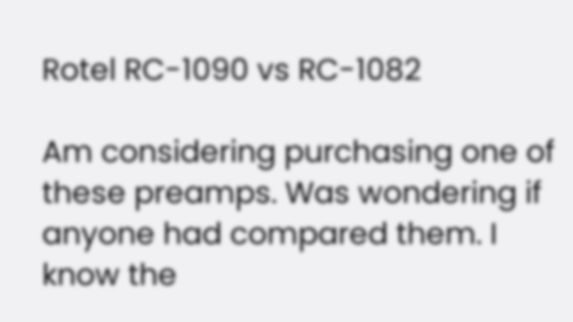Rotel RC-1090 vs RC-1082

Am considering purchasing one of these preamps. Was wondering if anyone had compared them. I know the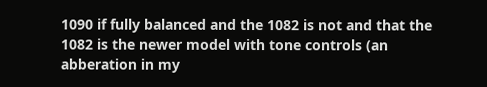1090 if fully balanced and the 1082 is not and that the 1082 is the newer model with tone controls (an abberation in my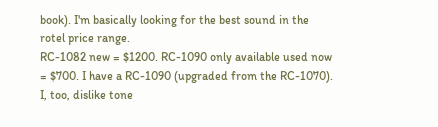book). I'm basically looking for the best sound in the rotel price range.
RC-1082 new = $1200. RC-1090 only available used now = $700. I have a RC-1090 (upgraded from the RC-1070). I, too, dislike tone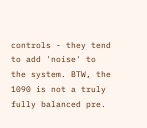controls - they tend to add 'noise' to the system. BTW, the 1090 is not a truly fully balanced pre.